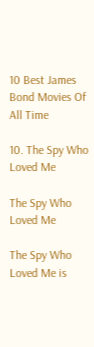10 Best James Bond Movies Of All Time

10. The Spy Who Loved Me

The Spy Who Loved Me

The Spy Who Loved Me is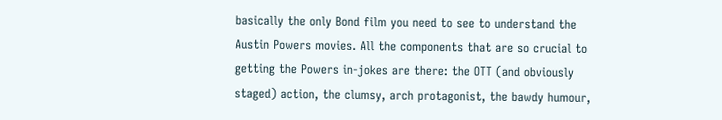basically the only Bond film you need to see to understand the Austin Powers movies. All the components that are so crucial to getting the Powers in-jokes are there: the OTT (and obviously staged) action, the clumsy, arch protagonist, the bawdy humour,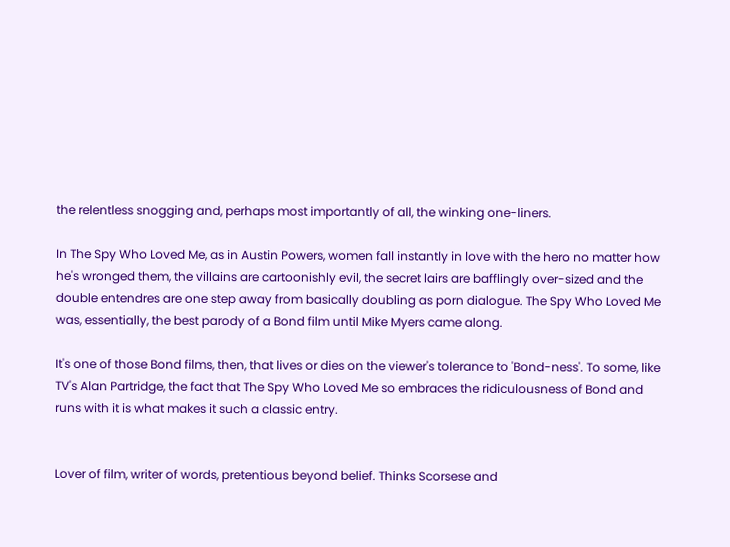the relentless snogging and, perhaps most importantly of all, the winking one-liners.

In The Spy Who Loved Me, as in Austin Powers, women fall instantly in love with the hero no matter how he's wronged them, the villains are cartoonishly evil, the secret lairs are bafflingly over-sized and the double entendres are one step away from basically doubling as porn dialogue. The Spy Who Loved Me was, essentially, the best parody of a Bond film until Mike Myers came along.

It's one of those Bond films, then, that lives or dies on the viewer's tolerance to 'Bond-ness'. To some, like TV's Alan Partridge, the fact that The Spy Who Loved Me so embraces the ridiculousness of Bond and runs with it is what makes it such a classic entry.


Lover of film, writer of words, pretentious beyond belief. Thinks Scorsese and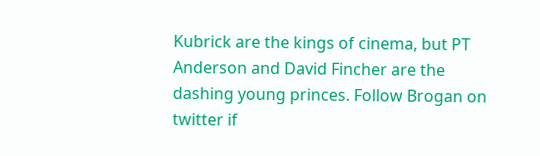Kubrick are the kings of cinema, but PT Anderson and David Fincher are the dashing young princes. Follow Brogan on twitter if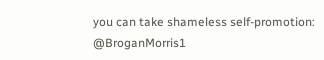you can take shameless self-promotion: @BroganMorris1